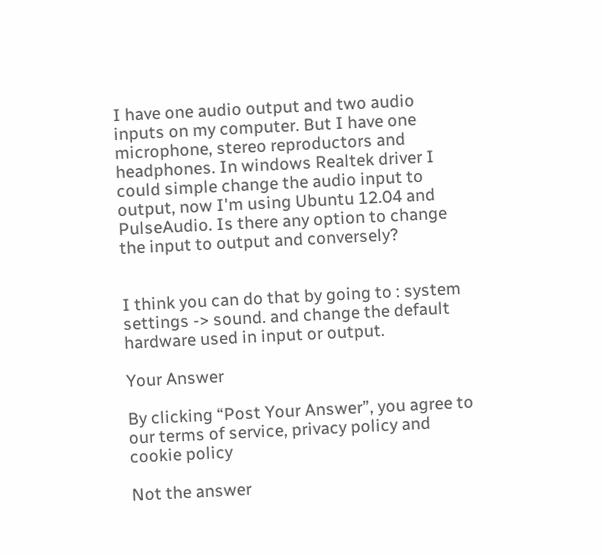I have one audio output and two audio inputs on my computer. But I have one microphone, stereo reproductors and headphones. In windows Realtek driver I could simple change the audio input to output, now I'm using Ubuntu 12.04 and PulseAudio. Is there any option to change the input to output and conversely?


I think you can do that by going to : system settings -> sound. and change the default hardware used in input or output.

Your Answer

By clicking “Post Your Answer”, you agree to our terms of service, privacy policy and cookie policy

Not the answer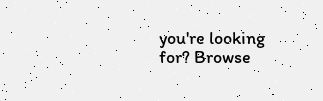you're looking for? Browse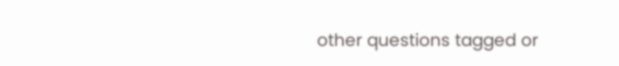other questions tagged or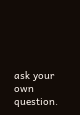ask your own question.